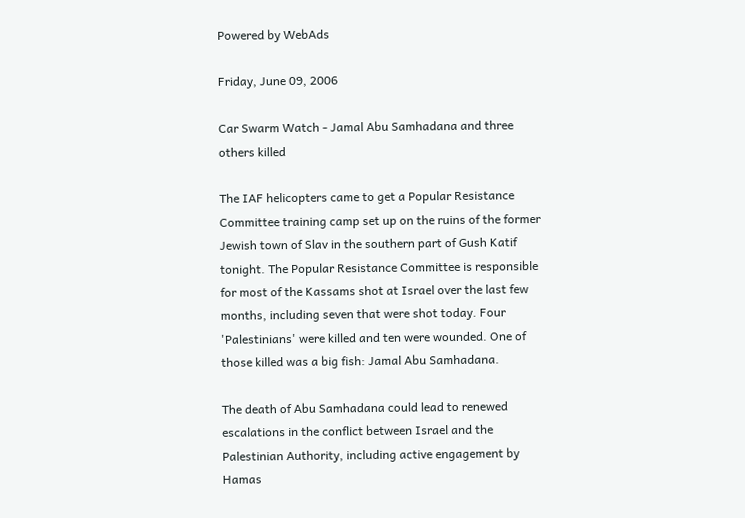Powered by WebAds

Friday, June 09, 2006

Car Swarm Watch - Jamal Abu Samhadana and three others killed

The IAF helicopters came to get a Popular Resistance Committee training camp set up on the ruins of the former Jewish town of Slav in the southern part of Gush Katif tonight. The Popular Resistance Committee is responsible for most of the Kassams shot at Israel over the last few months, including seven that were shot today. Four 'Palestinians' were killed and ten were wounded. One of those killed was a big fish: Jamal Abu Samhadana.

The death of Abu Samhadana could lead to renewed escalations in the conflict between Israel and the Palestinian Authority, including active engagement by Hamas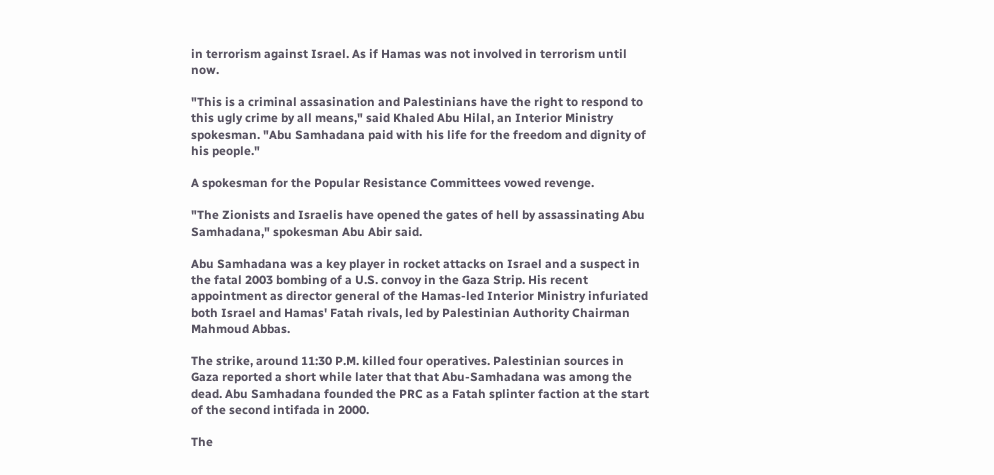in terrorism against Israel. As if Hamas was not involved in terrorism until now.

"This is a criminal assasination and Palestinians have the right to respond to this ugly crime by all means," said Khaled Abu Hilal, an Interior Ministry spokesman. "Abu Samhadana paid with his life for the freedom and dignity of his people."

A spokesman for the Popular Resistance Committees vowed revenge.

"The Zionists and Israelis have opened the gates of hell by assassinating Abu Samhadana," spokesman Abu Abir said.

Abu Samhadana was a key player in rocket attacks on Israel and a suspect in the fatal 2003 bombing of a U.S. convoy in the Gaza Strip. His recent appointment as director general of the Hamas-led Interior Ministry infuriated both Israel and Hamas' Fatah rivals, led by Palestinian Authority Chairman Mahmoud Abbas.

The strike, around 11:30 P.M. killed four operatives. Palestinian sources in Gaza reported a short while later that that Abu-Samhadana was among the dead. Abu Samhadana founded the PRC as a Fatah splinter faction at the start of the second intifada in 2000.

The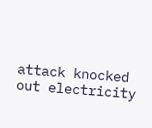attack knocked out electricity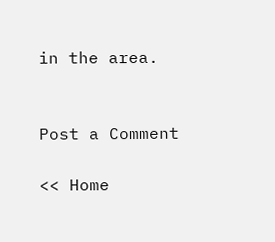in the area.


Post a Comment

<< Home